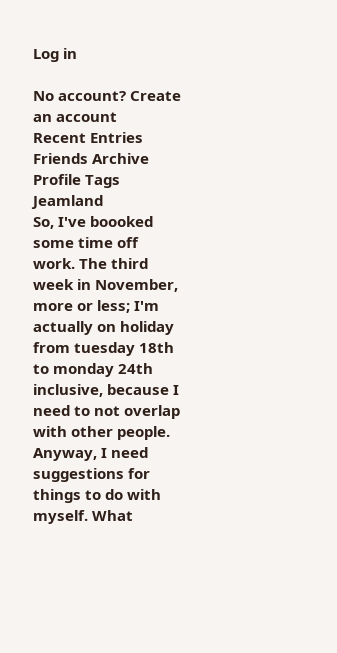Log in

No account? Create an account
Recent Entries Friends Archive Profile Tags Jeamland
So, I've boooked some time off work. The third week in November, more or less; I'm actually on holiday from tuesday 18th to monday 24th inclusive, because I need to not overlap with other people. Anyway, I need suggestions for things to do with myself. What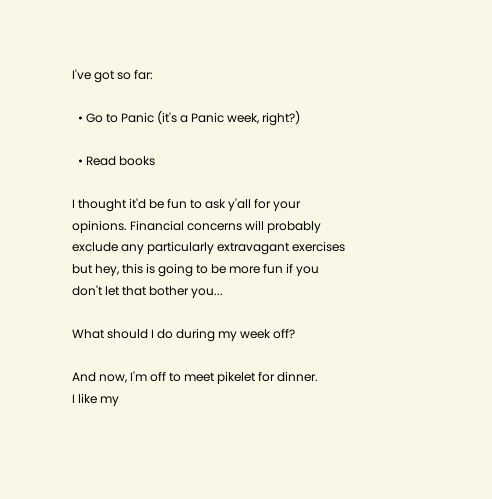I've got so far:

  • Go to Panic (it's a Panic week, right?)

  • Read books

I thought it'd be fun to ask y'all for your opinions. Financial concerns will probably exclude any particularly extravagant exercises but hey, this is going to be more fun if you don't let that bother you...

What should I do during my week off?

And now, I'm off to meet pikelet for dinner.
I like my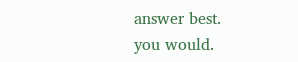answer best.
you would.